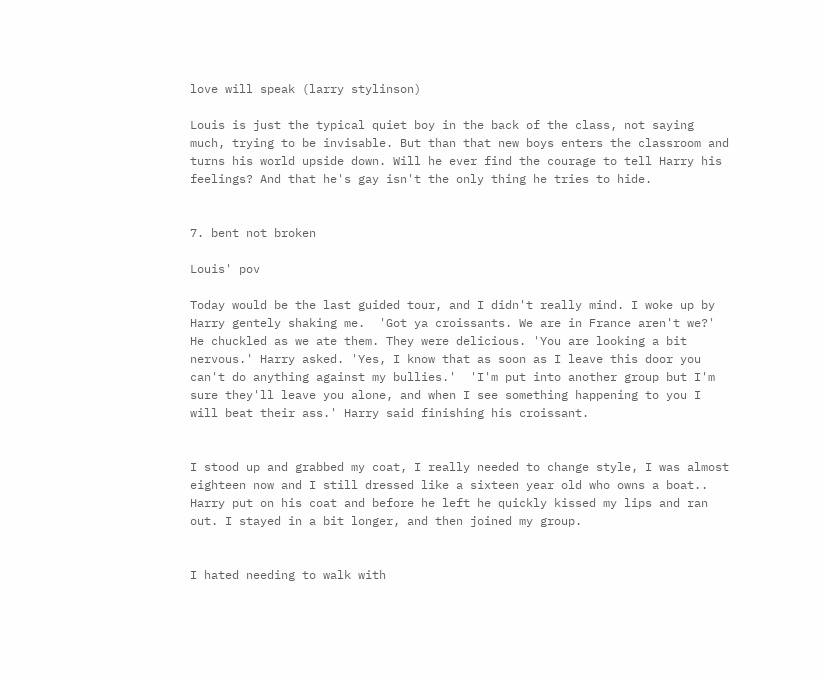love will speak (larry stylinson)

Louis is just the typical quiet boy in the back of the class, not saying much, trying to be invisable. But than that new boys enters the classroom and turns his world upside down. Will he ever find the courage to tell Harry his feelings? And that he's gay isn't the only thing he tries to hide.


7. bent not broken

Louis' pov

Today would be the last guided tour, and I didn't really mind. I woke up by Harry gentely shaking me.  'Got ya croissants. We are in France aren't we?' He chuckled as we ate them. They were delicious. 'You are looking a bit nervous.' Harry asked. 'Yes, I know that as soon as I leave this door you can't do anything against my bullies.'  'I'm put into another group but I'm sure they'll leave you alone, and when I see something happening to you I will beat their ass.' Harry said finishing his croissant.


I stood up and grabbed my coat, I really needed to change style, I was almost eighteen now and I still dressed like a sixteen year old who owns a boat.. Harry put on his coat and before he left he quickly kissed my lips and ran out. I stayed in a bit longer, and then joined my group.


I hated needing to walk with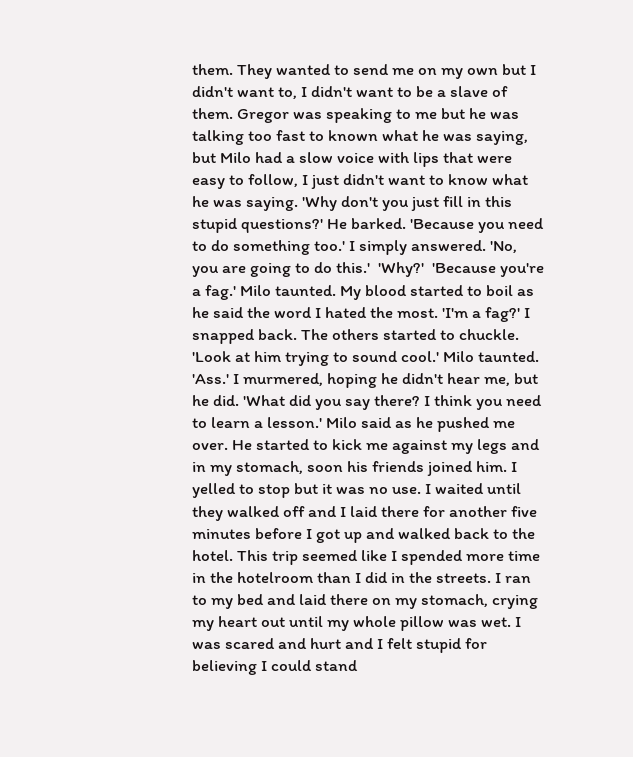them. They wanted to send me on my own but I didn't want to, I didn't want to be a slave of them. Gregor was speaking to me but he was talking too fast to known what he was saying, but Milo had a slow voice with lips that were easy to follow, I just didn't want to know what he was saying. 'Why don't you just fill in this stupid questions?' He barked. 'Because you need to do something too.' I simply answered. 'No, you are going to do this.'  'Why?'  'Because you're a fag.' Milo taunted. My blood started to boil as he said the word I hated the most. 'I'm a fag?' I snapped back. The others started to chuckle. 'Look at him trying to sound cool.' Milo taunted. 'Ass.' I murmered, hoping he didn't hear me, but he did. 'What did you say there? I think you need to learn a lesson.' Milo said as he pushed me over. He started to kick me against my legs and in my stomach, soon his friends joined him. I yelled to stop but it was no use. I waited until they walked off and I laid there for another five minutes before I got up and walked back to the hotel. This trip seemed like I spended more time in the hotelroom than I did in the streets. I ran to my bed and laid there on my stomach, crying my heart out until my whole pillow was wet. I was scared and hurt and I felt stupid for believing I could stand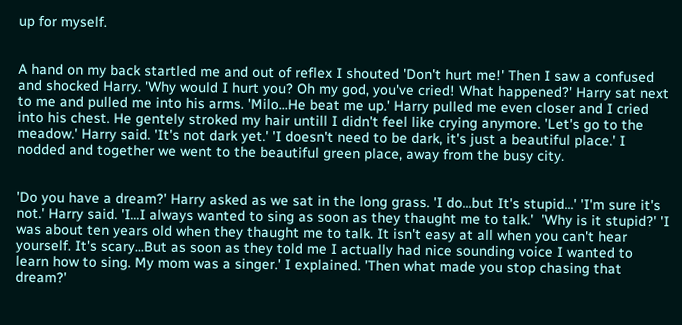up for myself.


A hand on my back startled me and out of reflex I shouted 'Don't hurt me!' Then I saw a confused and shocked Harry. 'Why would I hurt you? Oh my god, you've cried! What happened?' Harry sat next to me and pulled me into his arms. 'Milo...He beat me up.' Harry pulled me even closer and I cried into his chest. He gentely stroked my hair untill I didn't feel like crying anymore. 'Let's go to the meadow.' Harry said. 'It's not dark yet.' 'I doesn't need to be dark, it's just a beautiful place.' I nodded and together we went to the beautiful green place, away from the busy city.


'Do you have a dream?' Harry asked as we sat in the long grass. 'I do...but It's stupid...' 'I'm sure it's not.' Harry said. 'I...I always wanted to sing as soon as they thaught me to talk.'  'Why is it stupid?' 'I was about ten years old when they thaught me to talk. It isn't easy at all when you can't hear yourself. It's scary...But as soon as they told me I actually had nice sounding voice I wanted to learn how to sing. My mom was a singer.' I explained. 'Then what made you stop chasing that dream?'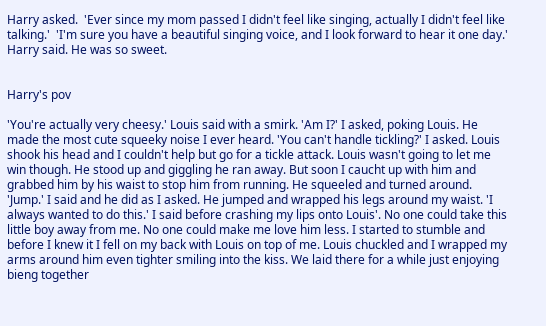Harry asked.  'Ever since my mom passed I didn't feel like singing, actually I didn't feel like talking.'  'I'm sure you have a beautiful singing voice, and I look forward to hear it one day.' Harry said. He was so sweet.


Harry's pov

'You're actually very cheesy.' Louis said with a smirk. 'Am I?' I asked, poking Louis. He made the most cute squeeky noise I ever heard. 'You can't handle tickling?' I asked. Louis shook his head and I couldn't help but go for a tickle attack. Louis wasn't going to let me win though. He stood up and giggling he ran away. But soon I caucht up with him and grabbed him by his waist to stop him from running. He squeeled and turned around. 'Jump.' I said and he did as I asked. He jumped and wrapped his legs around my waist. 'I always wanted to do this.' I said before crashing my lips onto Louis'. No one could take this little boy away from me. No one could make me love him less. I started to stumble and before I knew it I fell on my back with Louis on top of me. Louis chuckled and I wrapped my arms around him even tighter smiling into the kiss. We laid there for a while just enjoying bieng together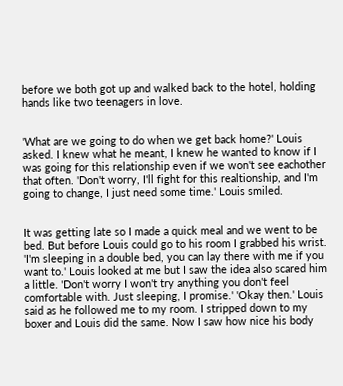before we both got up and walked back to the hotel, holding hands like two teenagers in love.


'What are we going to do when we get back home?' Louis asked. I knew what he meant, I knew he wanted to know if I was going for this relationship even if we won't see eachother that often. 'Don't worry, I'll fight for this realtionship, and I'm going to change, I just need some time.' Louis smiled.


It was getting late so I made a quick meal and we went to be bed. But before Louis could go to his room I grabbed his wrist. 'I'm sleeping in a double bed, you can lay there with me if you want to.' Louis looked at me but I saw the idea also scared him a little. 'Don't worry I won't try anything you don't feel comfortable with. Just sleeping, I promise.' 'Okay then.' Louis said as he followed me to my room. I stripped down to my boxer and Louis did the same. Now I saw how nice his body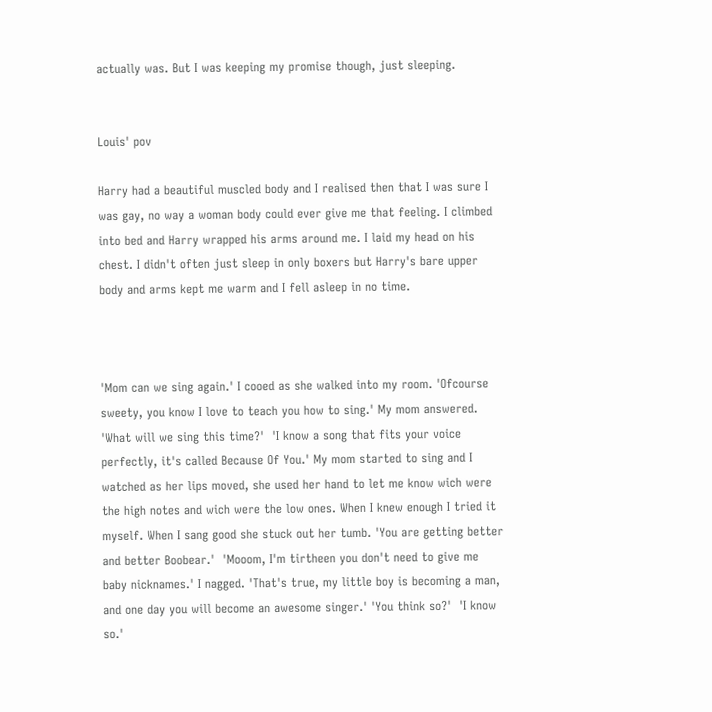actually was. But I was keeping my promise though, just sleeping.


Louis' pov

Harry had a beautiful muscled body and I realised then that I was sure I was gay, no way a woman body could ever give me that feeling. I climbed into bed and Harry wrapped his arms around me. I laid my head on his chest. I didn't often just sleep in only boxers but Harry's bare upper body and arms kept me warm and I fell asleep in no time.



'Mom can we sing again.' I cooed as she walked into my room. 'Ofcourse sweety, you know I love to teach you how to sing.' My mom answered. 'What will we sing this time?'  'I know a song that fits your voice perfectly, it's called Because Of You.' My mom started to sing and I watched as her lips moved, she used her hand to let me know wich were the high notes and wich were the low ones. When I knew enough I tried it myself. When I sang good she stuck out her tumb. 'You are getting better and better Boobear.'  'Mooom, I'm tirtheen you don't need to give me baby nicknames.' I nagged. 'That's true, my little boy is becoming a man, and one day you will become an awesome singer.' 'You think so?'  'I know so.'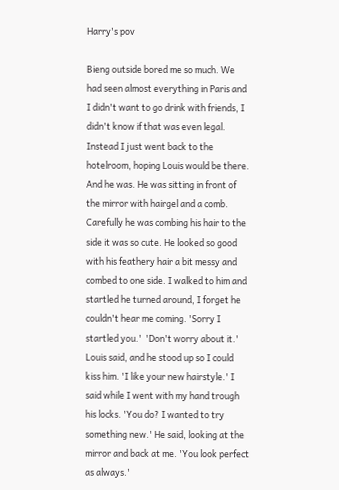Harry's pov

Bieng outside bored me so much. We had seen almost everything in Paris and I didn't want to go drink with friends, I didn't know if that was even legal. Instead I just went back to the hotelroom, hoping Louis would be there. And he was. He was sitting in front of the mirror with hairgel and a comb. Carefully he was combing his hair to the side it was so cute. He looked so good with his feathery hair a bit messy and combed to one side. I walked to him and startled he turned around, I forget he couldn't hear me coming. 'Sorry I startled you.'  'Don't worry about it.' Louis said, and he stood up so I could kiss him. 'I like your new hairstyle.' I said while I went with my hand trough his locks. 'You do? I wanted to try something new.' He said, looking at the mirror and back at me. 'You look perfect as always.'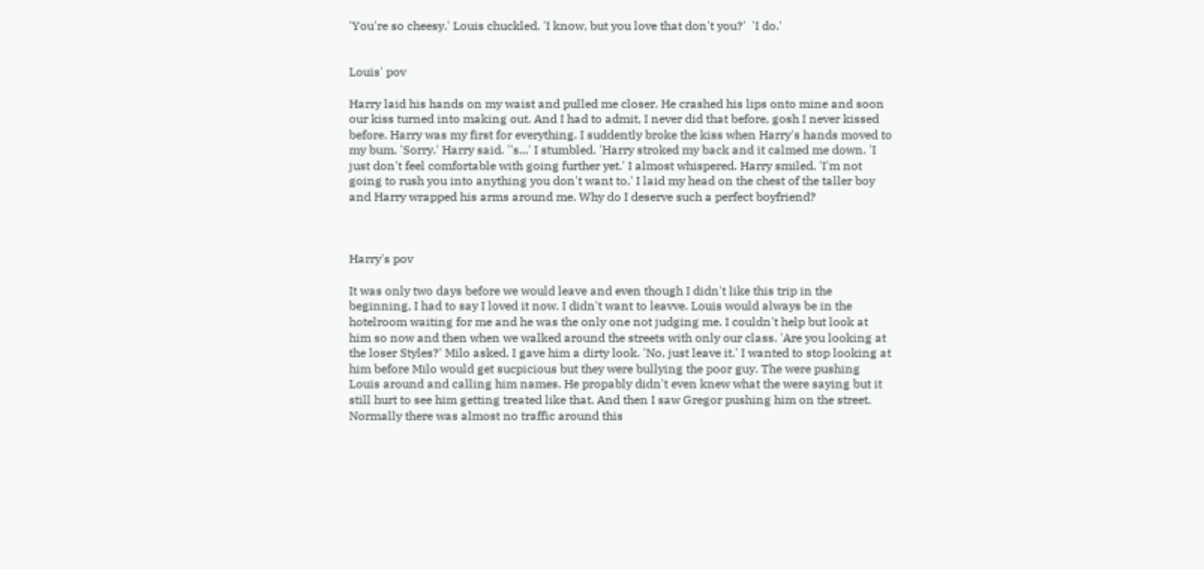'You're so cheesy.' Louis chuckled. 'I know, but you love that don't you?'  'I do.'


Louis' pov

Harry laid his hands on my waist and pulled me closer. He crashed his lips onto mine and soon our kiss turned into making out. And I had to admit, I never did that before, gosh I never kissed before. Harry was my first for everything. I suddently broke the kiss when Harry's hands moved to my bum. 'Sorry.' Harry said. ''s...' I stumbled. 'Harry stroked my back and it calmed me down. 'I just don't feel comfortable with going further yet.' I almost whispered. Harry smiled. 'I'm not going to rush you into anything you don't want to.' I laid my head on the chest of the taller boy and Harry wrapped his arms around me. Why do I deserve such a perfect boyfriend?



Harry's pov

It was only two days before we would leave and even though I didn't like this trip in the beginning, I had to say I loved it now. I didn't want to leavve. Louis would always be in the hotelroom waiting for me and he was the only one not judging me. I couldn't help but look at him so now and then when we walked around the streets with only our class. 'Are you looking at the loser Styles?' Milo asked. I gave him a dirty look. 'No, just leave it.' I wanted to stop looking at him before Milo would get sucpicious but they were bullying the poor guy. The were pushing Louis around and calling him names. He propably didn't even knew what the were saying but it still hurt to see him getting treated like that. And then I saw Gregor pushing him on the street. Normally there was almost no traffic around this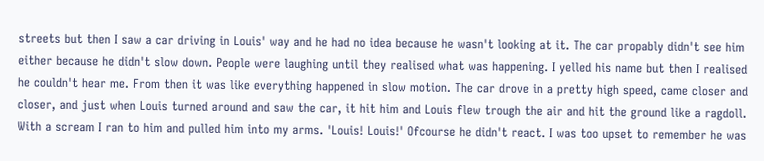streets but then I saw a car driving in Louis' way and he had no idea because he wasn't looking at it. The car propably didn't see him either because he didn't slow down. People were laughing until they realised what was happening. I yelled his name but then I realised he couldn't hear me. From then it was like everything happened in slow motion. The car drove in a pretty high speed, came closer and closer, and just when Louis turned around and saw the car, it hit him and Louis flew trough the air and hit the ground like a ragdoll. With a scream I ran to him and pulled him into my arms. 'Louis! Louis!' Ofcourse he didn't react. I was too upset to remember he was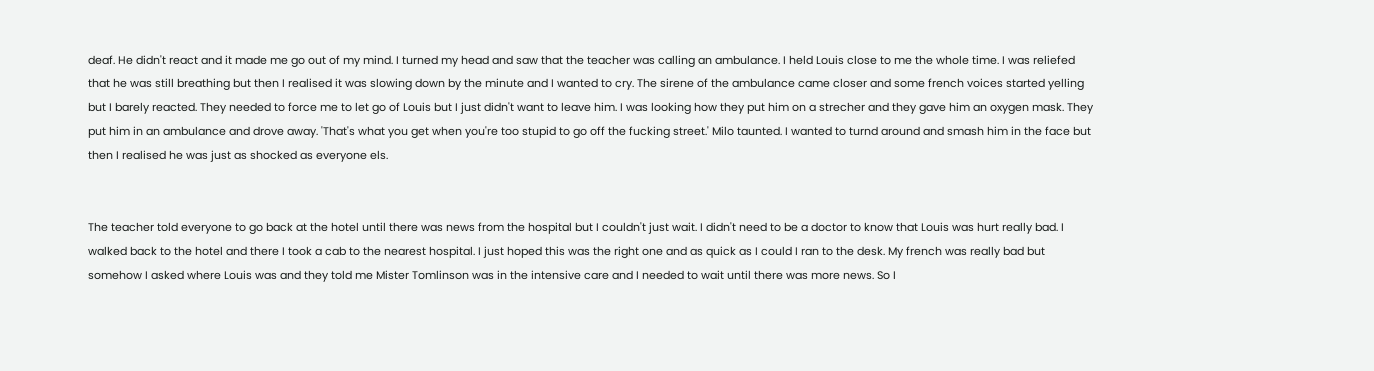deaf. He didn't react and it made me go out of my mind. I turned my head and saw that the teacher was calling an ambulance. I held Louis close to me the whole time. I was reliefed that he was still breathing but then I realised it was slowing down by the minute and I wanted to cry. The sirene of the ambulance came closer and some french voices started yelling but I barely reacted. They needed to force me to let go of Louis but I just didn't want to leave him. I was looking how they put him on a strecher and they gave him an oxygen mask. They put him in an ambulance and drove away. 'That's what you get when you're too stupid to go off the fucking street.' Milo taunted. I wanted to turnd around and smash him in the face but then I realised he was just as shocked as everyone els.


The teacher told everyone to go back at the hotel until there was news from the hospital but I couldn't just wait. I didn't need to be a doctor to know that Louis was hurt really bad. I walked back to the hotel and there I took a cab to the nearest hospital. I just hoped this was the right one and as quick as I could I ran to the desk. My french was really bad but somehow I asked where Louis was and they told me Mister Tomlinson was in the intensive care and I needed to wait until there was more news. So I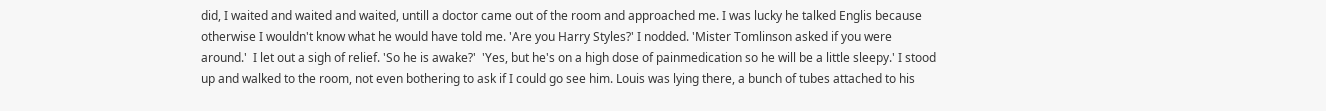did, I waited and waited and waited, untill a doctor came out of the room and approached me. I was lucky he talked Englis because otherwise I wouldn't know what he would have told me. 'Are you Harry Styles?' I nodded. 'Mister Tomlinson asked if you were around.'  I let out a sigh of relief. 'So he is awake?'  'Yes, but he's on a high dose of painmedication so he will be a little sleepy.' I stood up and walked to the room, not even bothering to ask if I could go see him. Louis was lying there, a bunch of tubes attached to his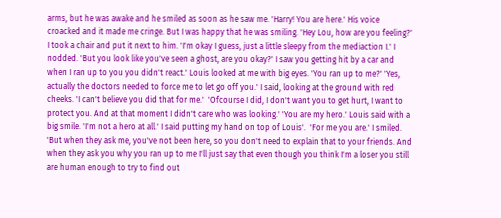arms, but he was awake and he smiled as soon as he saw me. 'Harry! You are here.' His voice croacked and it made me cringe. But I was happy that he was smiling. 'Hey Lou, how are you feeling?' I took a chair and put it next to him. 'I'm okay I guess, just a little sleepy from the mediaction I.' I nodded. 'But you look like you've seen a ghost, are you okay?' I saw you getting hit by a car and when I ran up to you you didn't react.' Louis looked at me with big eyes. 'You ran up to me?' 'Yes, actually the doctors needed to force me to let go off you.' I said, looking at the ground with red cheeks. 'I can't believe you did that for me.'  'Ofcourse I did, I don't want you to get hurt, I want to protect you. And at that moment I didn't care who was looking.' 'You are my hero.' Louis said with a big smile. 'I'm not a hero at all.' I said putting my hand on top of Louis'.  'For me you are.' I smiled. 'But when they ask me, you've not been here, so you don't need to explain that to your friends. And when they ask you why you ran up to me I'll just say that even though you think I'm a loser you still are human enough to try to find out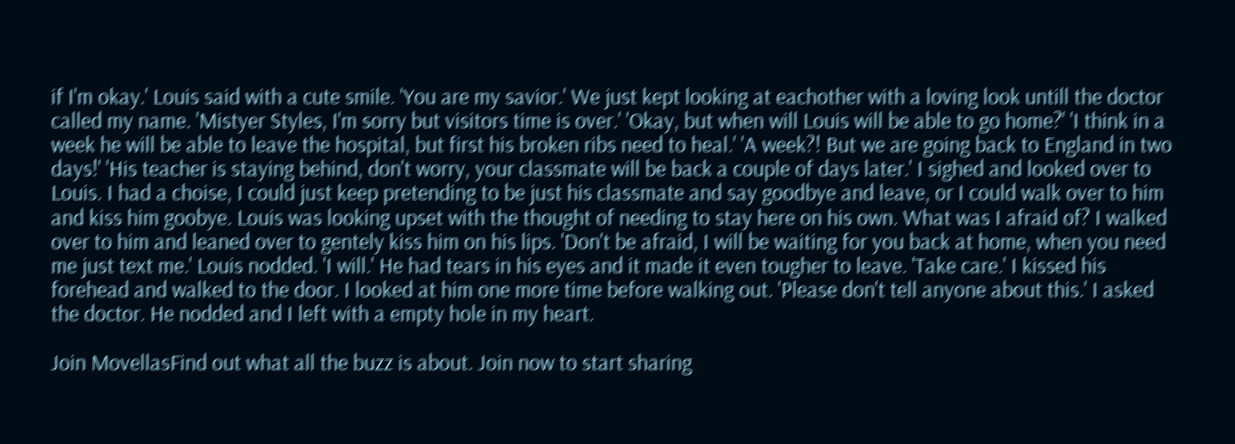if I'm okay.' Louis said with a cute smile. 'You are my savior.' We just kept looking at eachother with a loving look untill the doctor called my name. 'Mistyer Styles, I'm sorry but visitors time is over.' 'Okay, but when will Louis will be able to go home?' 'I think in a week he will be able to leave the hospital, but first his broken ribs need to heal.' 'A week?! But we are going back to England in two days!' 'His teacher is staying behind, don't worry, your classmate will be back a couple of days later.' I sighed and looked over to Louis. I had a choise, I could just keep pretending to be just his classmate and say goodbye and leave, or I could walk over to him and kiss him goobye. Louis was looking upset with the thought of needing to stay here on his own. What was I afraid of? I walked over to him and leaned over to gentely kiss him on his lips. 'Don't be afraid, I will be waiting for you back at home, when you need me just text me.' Louis nodded. 'I will.' He had tears in his eyes and it made it even tougher to leave. 'Take care.' I kissed his forehead and walked to the door. I looked at him one more time before walking out. 'Please don't tell anyone about this.' I asked the doctor. He nodded and I left with a empty hole in my heart.

Join MovellasFind out what all the buzz is about. Join now to start sharing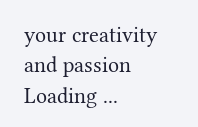your creativity and passion
Loading ...